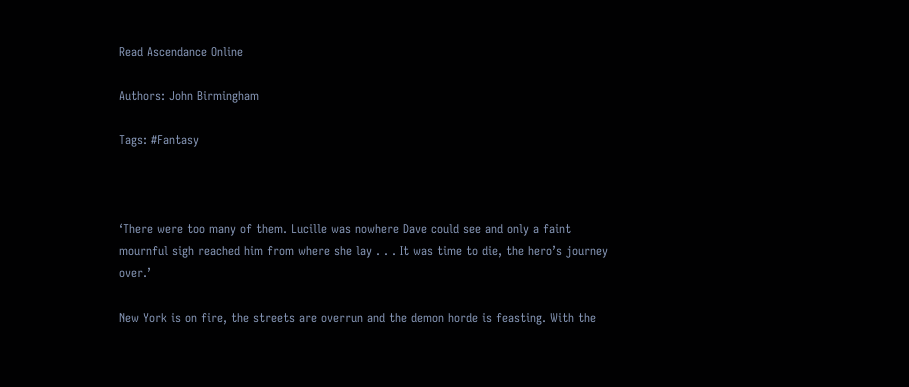Read Ascendance Online

Authors: John Birmingham

Tags: #Fantasy



‘There were too many of them. Lucille was nowhere Dave could see and only a faint mournful sigh reached him from where she lay . . . It was time to die, the hero’s journey over.’

New York is on fire, the streets are overrun and the demon horde is feasting. With the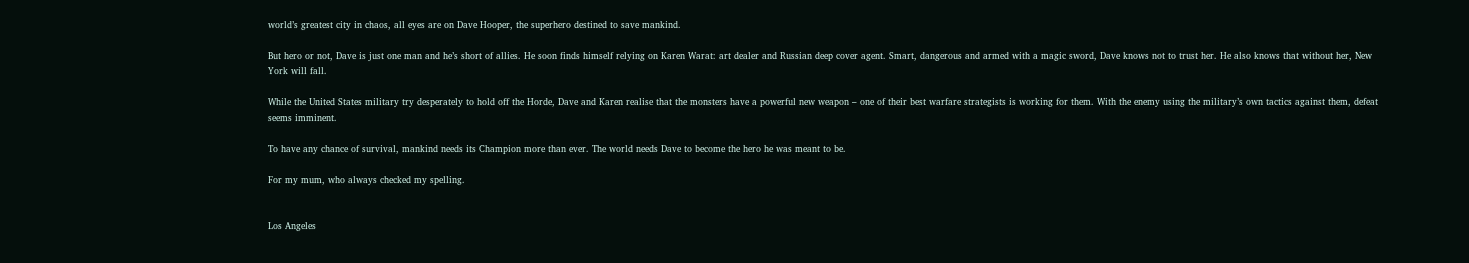world’s greatest city in chaos, all eyes are on Dave Hooper, the superhero destined to save mankind.

But hero or not, Dave is just one man and he’s short of allies. He soon finds himself relying on Karen Warat: art dealer and Russian deep cover agent. Smart, dangerous and armed with a magic sword, Dave knows not to trust her. He also knows that without her, New York will fall.

While the United States military try desperately to hold off the Horde, Dave and Karen realise that the monsters have a powerful new weapon – one of their best warfare strategists is working for them. With the enemy using the military’s own tactics against them, defeat seems imminent.

To have any chance of survival, mankind needs its Champion more than ever. The world needs Dave to become the hero he was meant to be.

For my mum, who always checked my spelling.


Los Angeles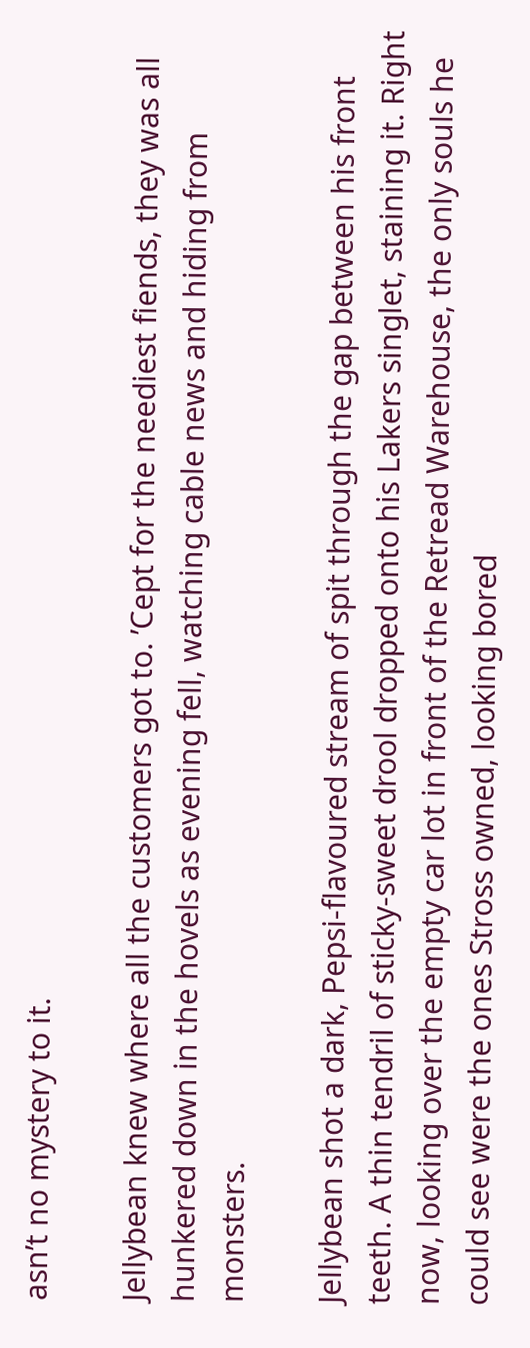asn’t no mystery to it.

Jellybean knew where all the customers got to. ’Cept for the neediest fiends, they was all hunkered down in the hovels as evening fell, watching cable news and hiding from monsters.

Jellybean shot a dark, Pepsi-flavoured stream of spit through the gap between his front teeth. A thin tendril of sticky-sweet drool dropped onto his Lakers singlet, staining it. Right now, looking over the empty car lot in front of the Retread Warehouse, the only souls he could see were the ones Stross owned, looking bored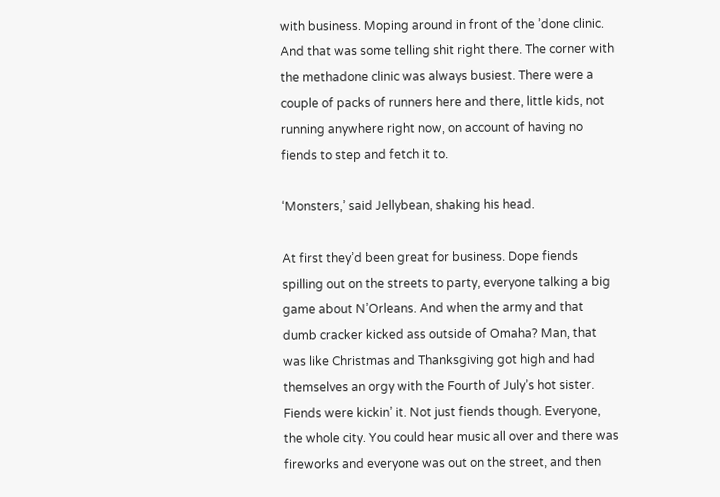with business. Moping around in front of the ’done clinic. And that was some telling shit right there. The corner with the methadone clinic was always busiest. There were a couple of packs of runners here and there, little kids, not running anywhere right now, on account of having no fiends to step and fetch it to.

‘Monsters,’ said Jellybean, shaking his head.

At first they’d been great for business. Dope fiends spilling out on the streets to party, everyone talking a big game about N’Orleans. And when the army and that dumb cracker kicked ass outside of Omaha? Man, that was like Christmas and Thanksgiving got high and had themselves an orgy with the Fourth of July’s hot sister. Fiends were kickin’ it. Not just fiends though. Everyone, the whole city. You could hear music all over and there was fireworks and everyone was out on the street, and then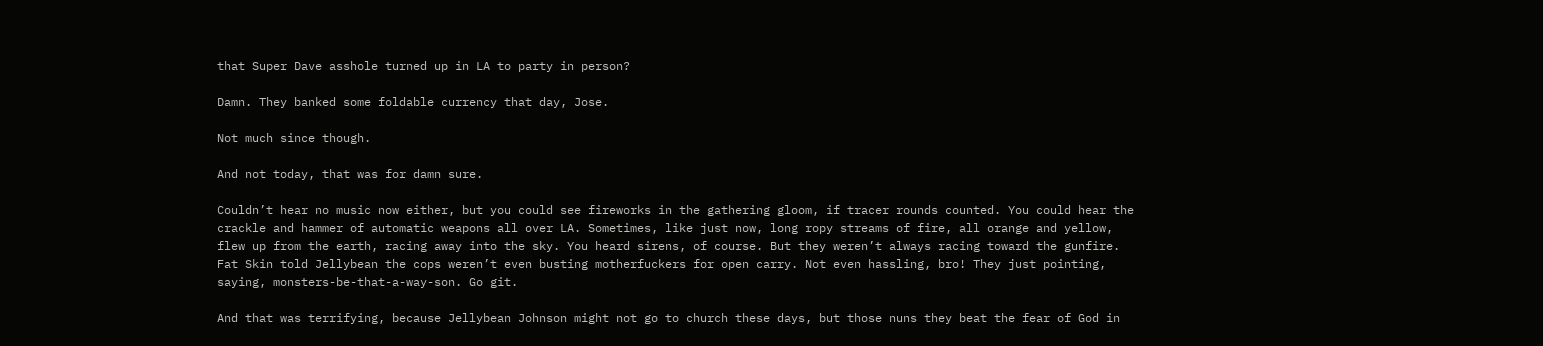that Super Dave asshole turned up in LA to party in person?

Damn. They banked some foldable currency that day, Jose.

Not much since though.

And not today, that was for damn sure.

Couldn’t hear no music now either, but you could see fireworks in the gathering gloom, if tracer rounds counted. You could hear the crackle and hammer of automatic weapons all over LA. Sometimes, like just now, long ropy streams of fire, all orange and yellow, flew up from the earth, racing away into the sky. You heard sirens, of course. But they weren’t always racing toward the gunfire. Fat Skin told Jellybean the cops weren’t even busting motherfuckers for open carry. Not even hassling, bro! They just pointing, saying, monsters-be-that-a-way-son. Go git.

And that was terrifying, because Jellybean Johnson might not go to church these days, but those nuns they beat the fear of God in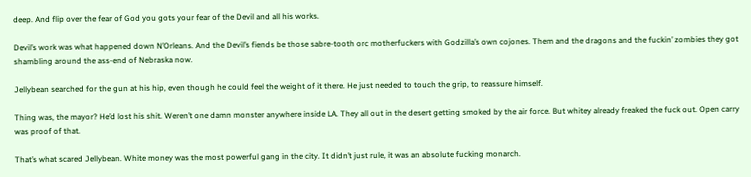deep. And flip over the fear of God you gots your fear of the Devil and all his works.

Devil’s work was what happened down N’Orleans. And the Devil’s fiends be those sabre-tooth orc motherfuckers with Godzilla’s own cojones. Them and the dragons and the fuckin’ zombies they got shambling around the ass-end of Nebraska now.

Jellybean searched for the gun at his hip, even though he could feel the weight of it there. He just needed to touch the grip, to reassure himself.

Thing was, the mayor? He’d lost his shit. Weren’t one damn monster anywhere inside LA. They all out in the desert getting smoked by the air force. But whitey already freaked the fuck out. Open carry was proof of that.

That’s what scared Jellybean. White money was the most powerful gang in the city. It didn’t just rule, it was an absolute fucking monarch.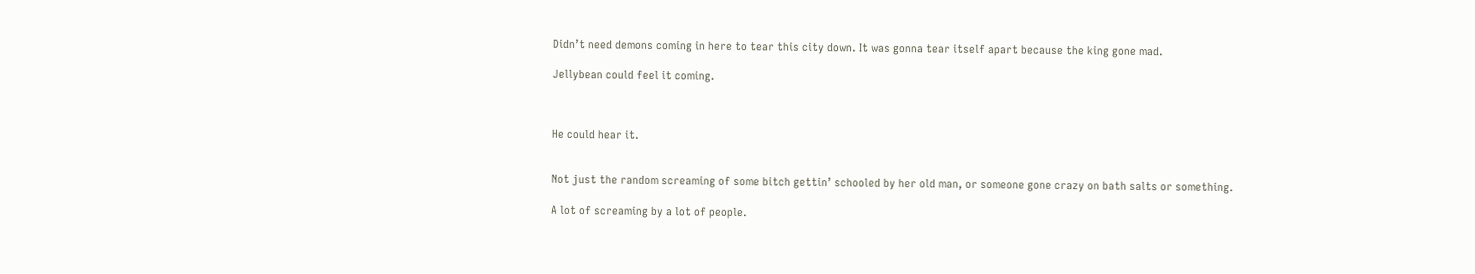Didn’t need demons coming in here to tear this city down. It was gonna tear itself apart because the king gone mad.

Jellybean could feel it coming.



He could hear it.


Not just the random screaming of some bitch gettin’ schooled by her old man, or someone gone crazy on bath salts or something.

A lot of screaming by a lot of people.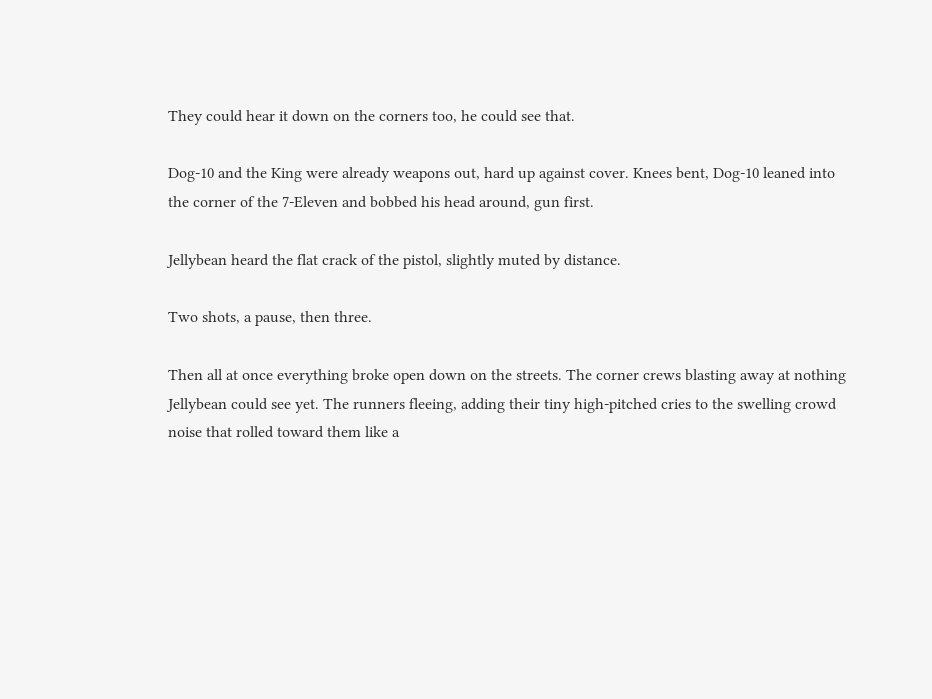They could hear it down on the corners too, he could see that.

Dog-10 and the King were already weapons out, hard up against cover. Knees bent, Dog-10 leaned into the corner of the 7-Eleven and bobbed his head around, gun first.

Jellybean heard the flat crack of the pistol, slightly muted by distance.

Two shots, a pause, then three.

Then all at once everything broke open down on the streets. The corner crews blasting away at nothing Jellybean could see yet. The runners fleeing, adding their tiny high-pitched cries to the swelling crowd noise that rolled toward them like a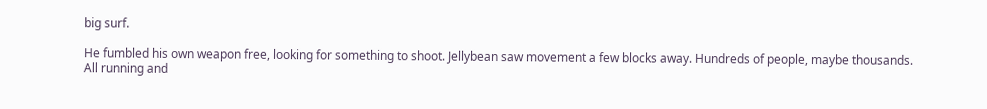big surf.

He fumbled his own weapon free, looking for something to shoot. Jellybean saw movement a few blocks away. Hundreds of people, maybe thousands. All running and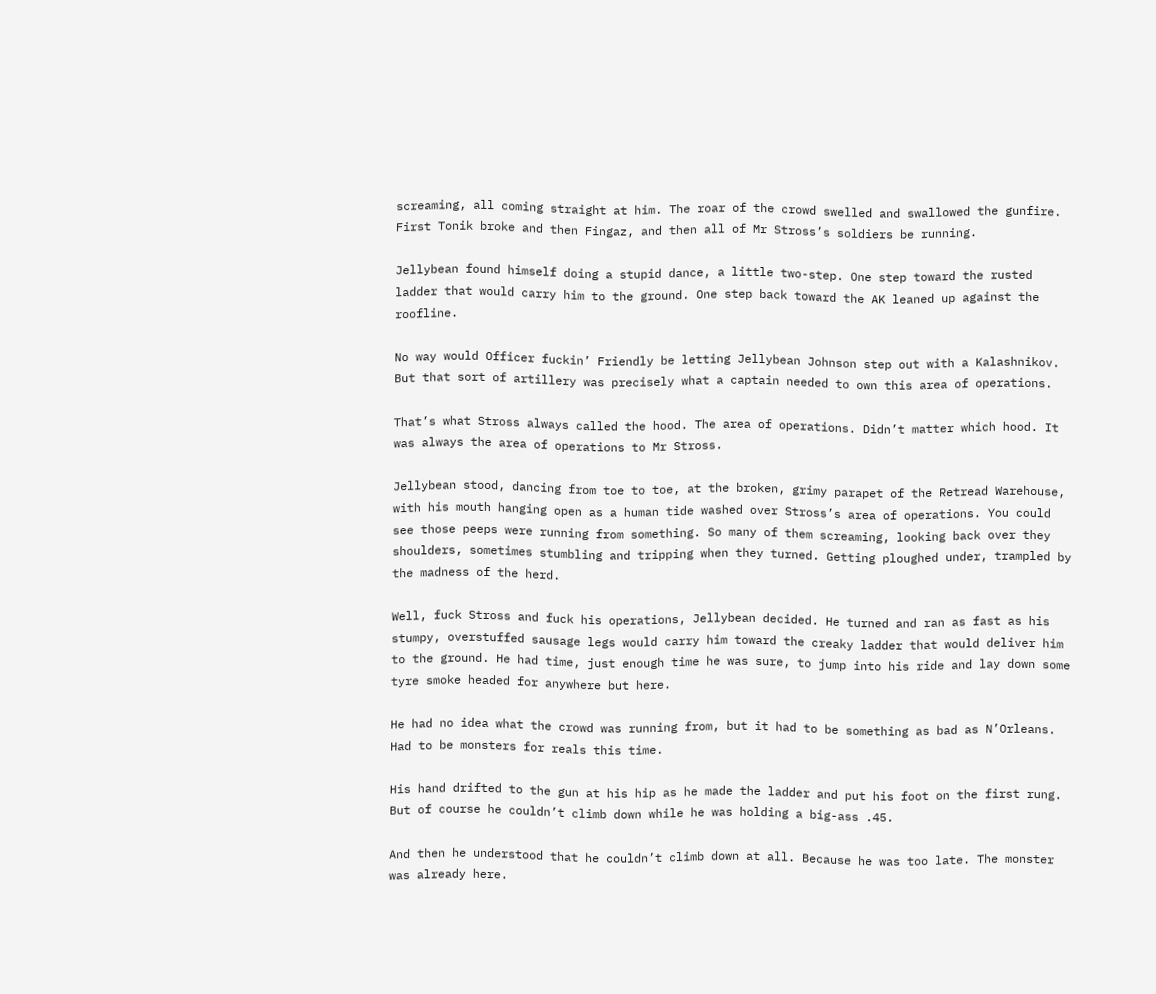screaming, all coming straight at him. The roar of the crowd swelled and swallowed the gunfire. First Tonik broke and then Fingaz, and then all of Mr Stross’s soldiers be running.

Jellybean found himself doing a stupid dance, a little two-step. One step toward the rusted ladder that would carry him to the ground. One step back toward the AK leaned up against the roofline.

No way would Officer fuckin’ Friendly be letting Jellybean Johnson step out with a Kalashnikov. But that sort of artillery was precisely what a captain needed to own this area of operations.

That’s what Stross always called the hood. The area of operations. Didn’t matter which hood. It was always the area of operations to Mr Stross.

Jellybean stood, dancing from toe to toe, at the broken, grimy parapet of the Retread Warehouse, with his mouth hanging open as a human tide washed over Stross’s area of operations. You could see those peeps were running from something. So many of them screaming, looking back over they shoulders, sometimes stumbling and tripping when they turned. Getting ploughed under, trampled by the madness of the herd.

Well, fuck Stross and fuck his operations, Jellybean decided. He turned and ran as fast as his stumpy, overstuffed sausage legs would carry him toward the creaky ladder that would deliver him to the ground. He had time, just enough time he was sure, to jump into his ride and lay down some tyre smoke headed for anywhere but here.

He had no idea what the crowd was running from, but it had to be something as bad as N’Orleans. Had to be monsters for reals this time.

His hand drifted to the gun at his hip as he made the ladder and put his foot on the first rung. But of course he couldn’t climb down while he was holding a big-ass .45.

And then he understood that he couldn’t climb down at all. Because he was too late. The monster was already here.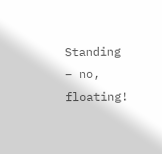Standing – no, floating!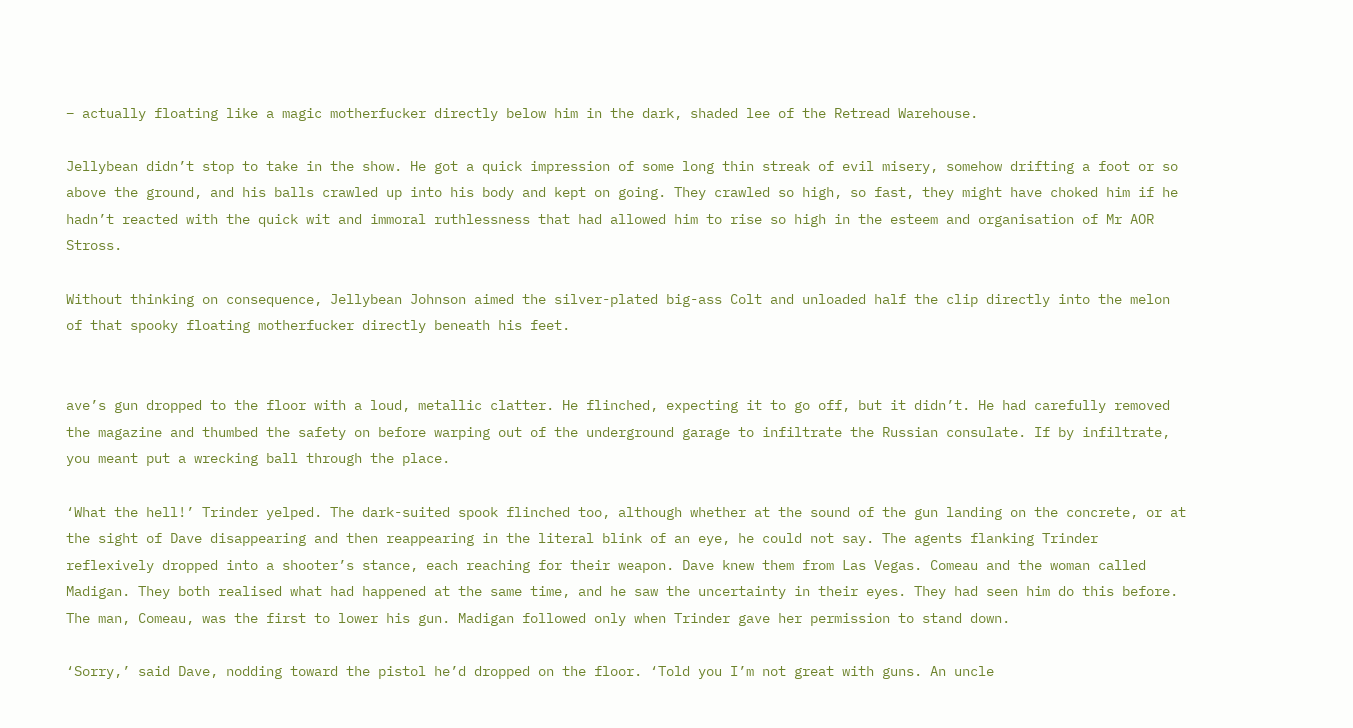– actually floating like a magic motherfucker directly below him in the dark, shaded lee of the Retread Warehouse.

Jellybean didn’t stop to take in the show. He got a quick impression of some long thin streak of evil misery, somehow drifting a foot or so above the ground, and his balls crawled up into his body and kept on going. They crawled so high, so fast, they might have choked him if he hadn’t reacted with the quick wit and immoral ruthlessness that had allowed him to rise so high in the esteem and organisation of Mr AOR Stross.

Without thinking on consequence, Jellybean Johnson aimed the silver-plated big-ass Colt and unloaded half the clip directly into the melon of that spooky floating motherfucker directly beneath his feet.


ave’s gun dropped to the floor with a loud, metallic clatter. He flinched, expecting it to go off, but it didn’t. He had carefully removed the magazine and thumbed the safety on before warping out of the underground garage to infiltrate the Russian consulate. If by infiltrate, you meant put a wrecking ball through the place.

‘What the hell!’ Trinder yelped. The dark-suited spook flinched too, although whether at the sound of the gun landing on the concrete, or at the sight of Dave disappearing and then reappearing in the literal blink of an eye, he could not say. The agents flanking Trinder reflexively dropped into a shooter’s stance, each reaching for their weapon. Dave knew them from Las Vegas. Comeau and the woman called Madigan. They both realised what had happened at the same time, and he saw the uncertainty in their eyes. They had seen him do this before. The man, Comeau, was the first to lower his gun. Madigan followed only when Trinder gave her permission to stand down.

‘Sorry,’ said Dave, nodding toward the pistol he’d dropped on the floor. ‘Told you I’m not great with guns. An uncle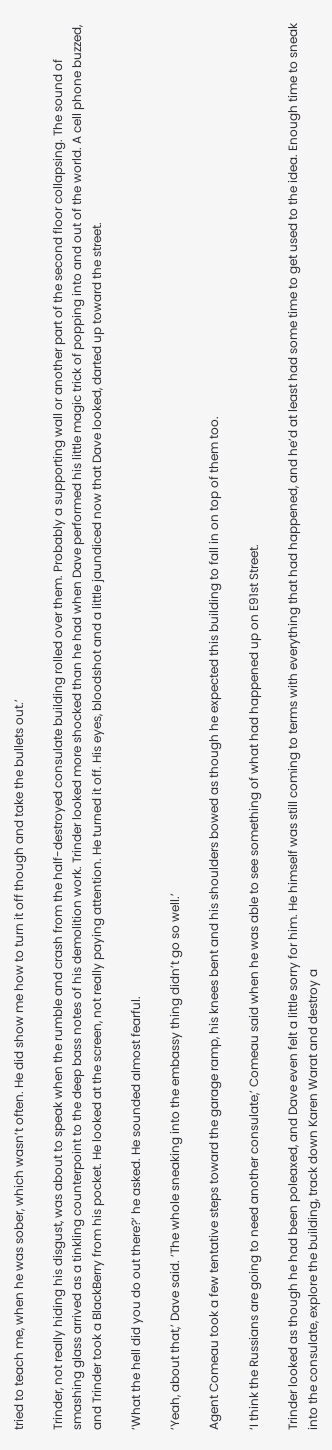tried to teach me, when he was sober, which wasn’t often. He did show me how to turn it off though and take the bullets out.’

Trinder, not really hiding his disgust, was about to speak when the rumble and crash from the half-destroyed consulate building rolled over them. Probably a supporting wall or another part of the second floor collapsing. The sound of smashing glass arrived as a tinkling counterpoint to the deep bass notes of his demolition work. Trinder looked more shocked than he had when Dave performed his little magic trick of popping into and out of the world. A cell phone buzzed, and Trinder took a BlackBerry from his pocket. He looked at the screen, not really paying attention. He turned it off. His eyes, bloodshot and a little jaundiced now that Dave looked, darted up toward the street.

‘What the hell did you do out there?’ he asked. He sounded almost fearful.

‘Yeah, about that,’ Dave said. ‘The whole sneaking into the embassy thing didn’t go so well.’

Agent Comeau took a few tentative steps toward the garage ramp, his knees bent and his shoulders bowed as though he expected this building to fall in on top of them too.

‘I think the Russians are going to need another consulate,’ Comeau said when he was able to see something of what had happened up on E91st Street.

Trinder looked as though he had been poleaxed, and Dave even felt a little sorry for him. He himself was still coming to terms with everything that had happened, and he’d at least had some time to get used to the idea. Enough time to sneak into the consulate, explore the building, track down Karen Warat and destroy a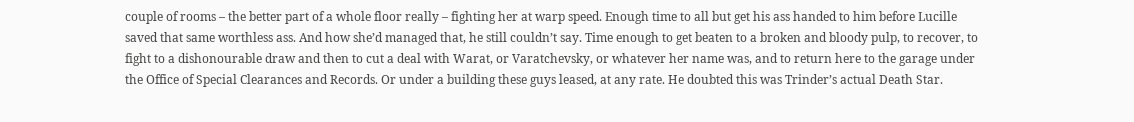couple of rooms – the better part of a whole floor really – fighting her at warp speed. Enough time to all but get his ass handed to him before Lucille saved that same worthless ass. And how she’d managed that, he still couldn’t say. Time enough to get beaten to a broken and bloody pulp, to recover, to fight to a dishonourable draw and then to cut a deal with Warat, or Varatchevsky, or whatever her name was, and to return here to the garage under the Office of Special Clearances and Records. Or under a building these guys leased, at any rate. He doubted this was Trinder’s actual Death Star.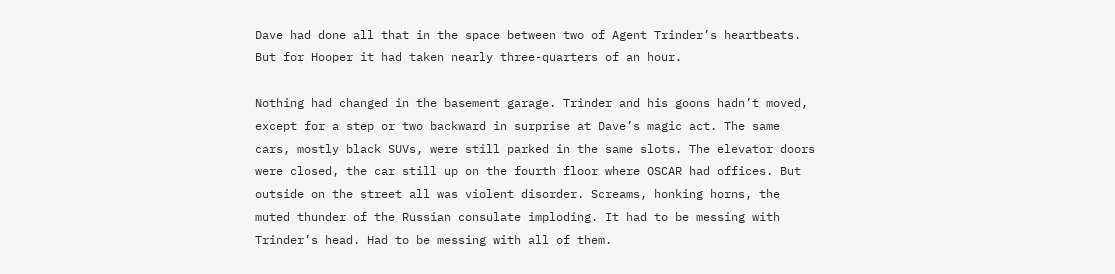Dave had done all that in the space between two of Agent Trinder’s heartbeats. But for Hooper it had taken nearly three-quarters of an hour.

Nothing had changed in the basement garage. Trinder and his goons hadn’t moved, except for a step or two backward in surprise at Dave’s magic act. The same cars, mostly black SUVs, were still parked in the same slots. The elevator doors were closed, the car still up on the fourth floor where OSCAR had offices. But outside on the street all was violent disorder. Screams, honking horns, the muted thunder of the Russian consulate imploding. It had to be messing with Trinder’s head. Had to be messing with all of them.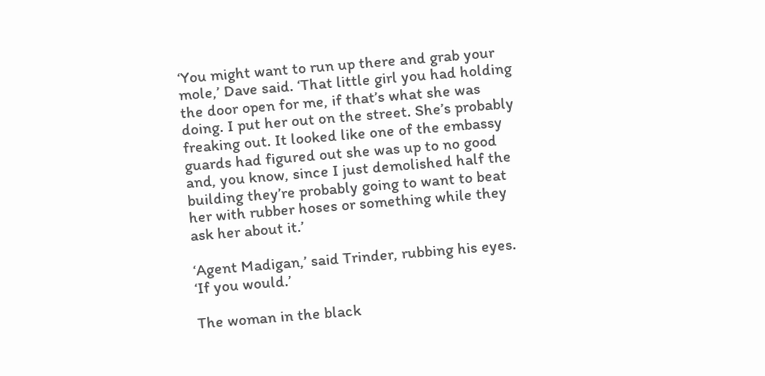‘You might want to run up there and grab your mole,’ Dave said. ‘That little girl you had holding the door open for me, if that’s what she was doing. I put her out on the street. She’s probably freaking out. It looked like one of the embassy guards had figured out she was up to no good and, you know, since I just demolished half the building they’re probably going to want to beat her with rubber hoses or something while they ask her about it.’

‘Agent Madigan,’ said Trinder, rubbing his eyes. ‘If you would.’

The woman in the black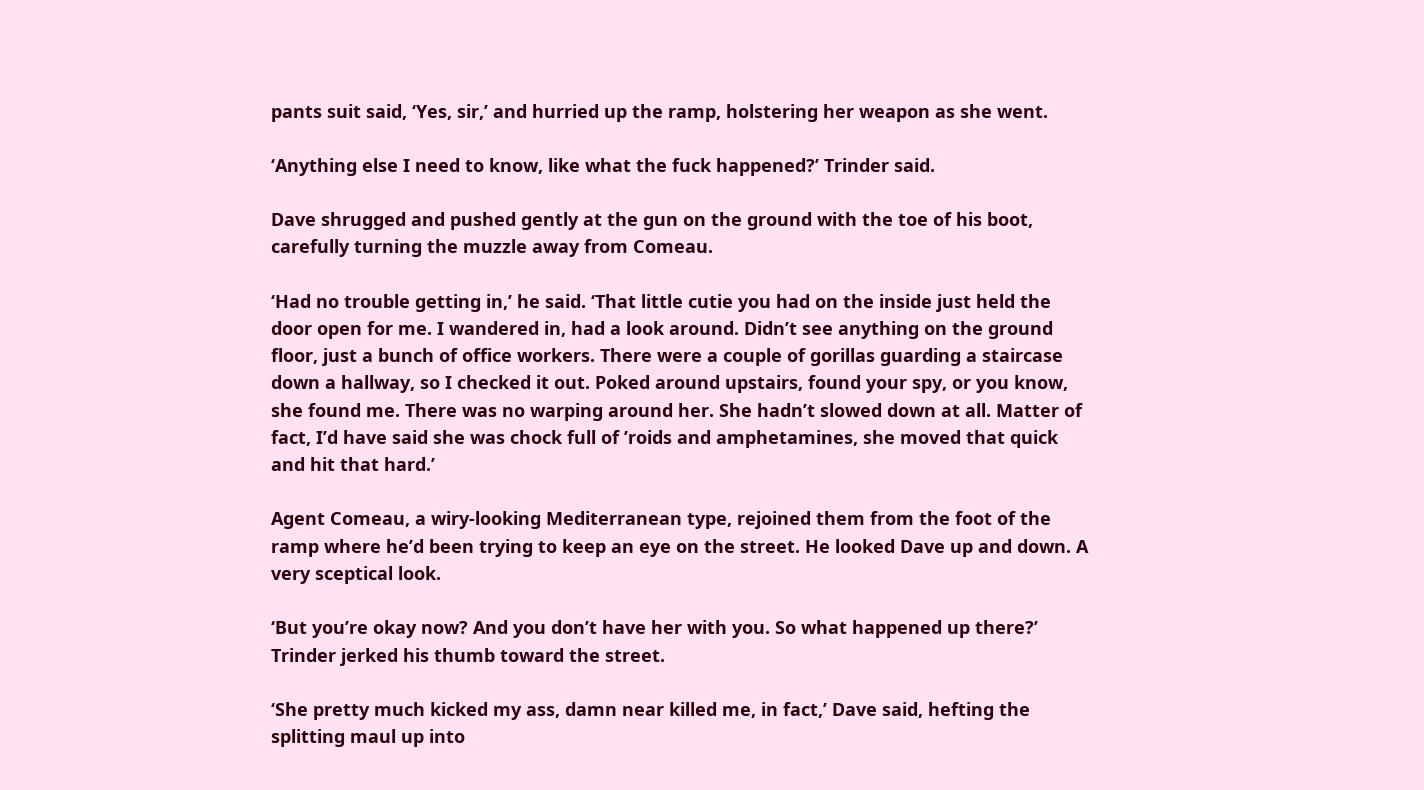pants suit said, ‘Yes, sir,’ and hurried up the ramp, holstering her weapon as she went.

‘Anything else I need to know, like what the fuck happened?’ Trinder said.

Dave shrugged and pushed gently at the gun on the ground with the toe of his boot, carefully turning the muzzle away from Comeau.

‘Had no trouble getting in,’ he said. ‘That little cutie you had on the inside just held the door open for me. I wandered in, had a look around. Didn’t see anything on the ground floor, just a bunch of office workers. There were a couple of gorillas guarding a staircase down a hallway, so I checked it out. Poked around upstairs, found your spy, or you know, she found me. There was no warping around her. She hadn’t slowed down at all. Matter of fact, I’d have said she was chock full of ’roids and amphetamines, she moved that quick and hit that hard.’

Agent Comeau, a wiry-looking Mediterranean type, rejoined them from the foot of the ramp where he’d been trying to keep an eye on the street. He looked Dave up and down. A very sceptical look.

‘But you’re okay now? And you don’t have her with you. So what happened up there?’ Trinder jerked his thumb toward the street.

‘She pretty much kicked my ass, damn near killed me, in fact,’ Dave said, hefting the splitting maul up into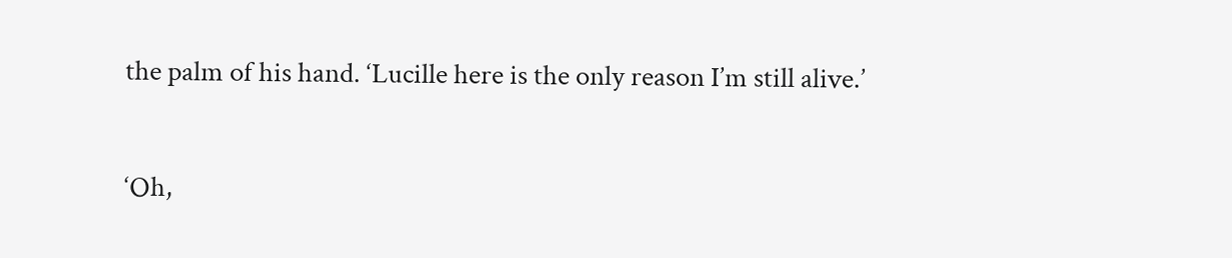the palm of his hand. ‘Lucille here is the only reason I’m still alive.’

‘Oh,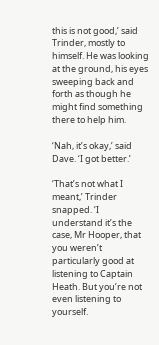this is not good,’ said Trinder, mostly to himself. He was looking at the ground, his eyes sweeping back and forth as though he might find something there to help him.

‘Nah, it’s okay,’ said Dave. ‘I got better.’

‘That’s not what I meant,’ Trinder snapped. ‘I understand it’s the case, Mr Hooper, that you weren’t particularly good at listening to Captain Heath. But you’re not even listening to yourself.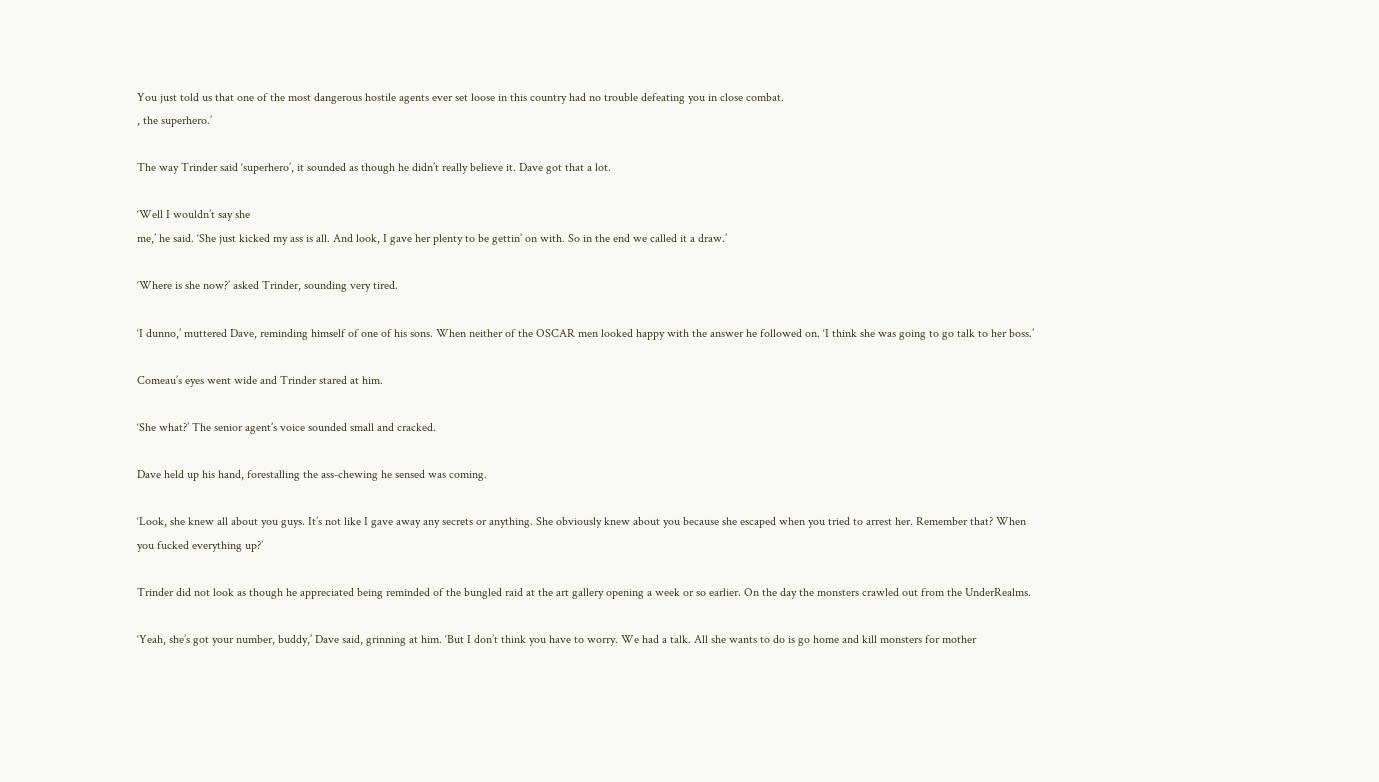You just told us that one of the most dangerous hostile agents ever set loose in this country had no trouble defeating you in close combat.
, the superhero.’

The way Trinder said ‘superhero’, it sounded as though he didn’t really believe it. Dave got that a lot.

‘Well I wouldn’t say she
me,’ he said. ‘She just kicked my ass is all. And look, I gave her plenty to be gettin’ on with. So in the end we called it a draw.’

‘Where is she now?’ asked Trinder, sounding very tired.

‘I dunno,’ muttered Dave, reminding himself of one of his sons. When neither of the OSCAR men looked happy with the answer he followed on. ‘I think she was going to go talk to her boss.’

Comeau’s eyes went wide and Trinder stared at him.

‘She what?’ The senior agent’s voice sounded small and cracked.

Dave held up his hand, forestalling the ass-chewing he sensed was coming.

‘Look, she knew all about you guys. It’s not like I gave away any secrets or anything. She obviously knew about you because she escaped when you tried to arrest her. Remember that? When you fucked everything up?’

Trinder did not look as though he appreciated being reminded of the bungled raid at the art gallery opening a week or so earlier. On the day the monsters crawled out from the UnderRealms.

‘Yeah, she’s got your number, buddy,’ Dave said, grinning at him. ‘But I don’t think you have to worry. We had a talk. All she wants to do is go home and kill monsters for mother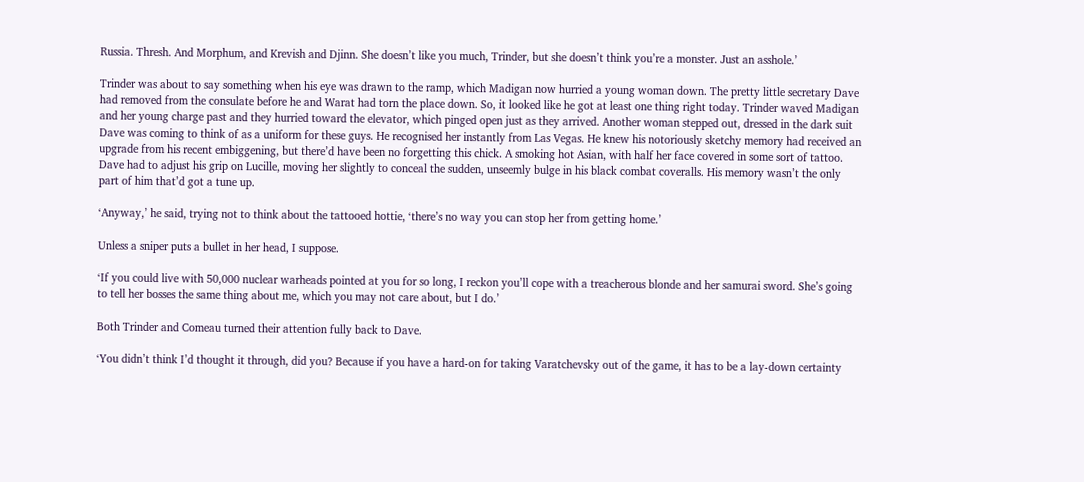Russia. Thresh. And Morphum, and Krevish and Djinn. She doesn’t like you much, Trinder, but she doesn’t think you’re a monster. Just an asshole.’

Trinder was about to say something when his eye was drawn to the ramp, which Madigan now hurried a young woman down. The pretty little secretary Dave had removed from the consulate before he and Warat had torn the place down. So, it looked like he got at least one thing right today. Trinder waved Madigan and her young charge past and they hurried toward the elevator, which pinged open just as they arrived. Another woman stepped out, dressed in the dark suit Dave was coming to think of as a uniform for these guys. He recognised her instantly from Las Vegas. He knew his notoriously sketchy memory had received an upgrade from his recent embiggening, but there’d have been no forgetting this chick. A smoking hot Asian, with half her face covered in some sort of tattoo. Dave had to adjust his grip on Lucille, moving her slightly to conceal the sudden, unseemly bulge in his black combat coveralls. His memory wasn’t the only part of him that’d got a tune up.

‘Anyway,’ he said, trying not to think about the tattooed hottie, ‘there’s no way you can stop her from getting home.’

Unless a sniper puts a bullet in her head, I suppose.

‘If you could live with 50,000 nuclear warheads pointed at you for so long, I reckon you’ll cope with a treacherous blonde and her samurai sword. She’s going to tell her bosses the same thing about me, which you may not care about, but I do.’

Both Trinder and Comeau turned their attention fully back to Dave.

‘You didn’t think I’d thought it through, did you? Because if you have a hard-on for taking Varatchevsky out of the game, it has to be a lay-down certainty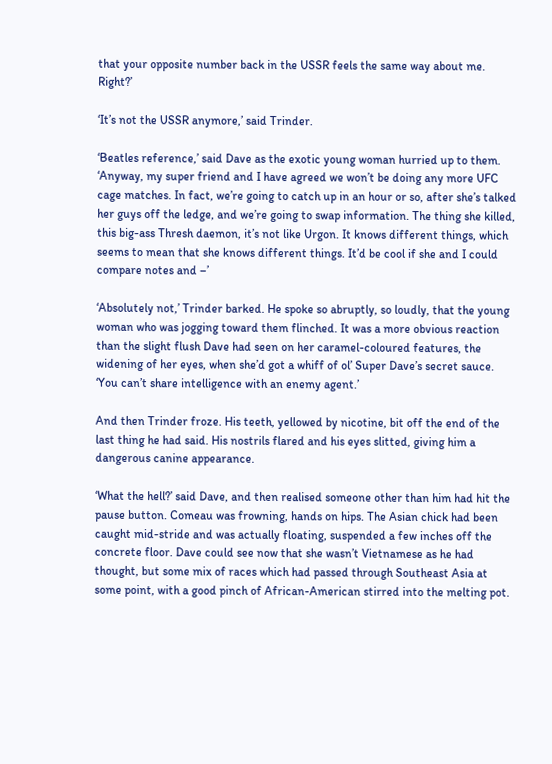that your opposite number back in the USSR feels the same way about me. Right?’

‘It’s not the USSR anymore,’ said Trinder.

‘Beatles reference,’ said Dave as the exotic young woman hurried up to them. ‘Anyway, my super friend and I have agreed we won’t be doing any more UFC cage matches. In fact, we’re going to catch up in an hour or so, after she’s talked her guys off the ledge, and we’re going to swap information. The thing she killed, this big-ass Thresh daemon, it’s not like Urgon. It knows different things, which seems to mean that she knows different things. It’d be cool if she and I could compare notes and –’

‘Absolutely not,’ Trinder barked. He spoke so abruptly, so loudly, that the young woman who was jogging toward them flinched. It was a more obvious reaction than the slight flush Dave had seen on her caramel-coloured features, the widening of her eyes, when she’d got a whiff of ol’ Super Dave’s secret sauce. ‘You can’t share intelligence with an enemy agent.’

And then Trinder froze. His teeth, yellowed by nicotine, bit off the end of the last thing he had said. His nostrils flared and his eyes slitted, giving him a dangerous canine appearance.

‘What the hell?’ said Dave, and then realised someone other than him had hit the pause button. Comeau was frowning, hands on hips. The Asian chick had been caught mid-stride and was actually floating, suspended a few inches off the concrete floor. Dave could see now that she wasn’t Vietnamese as he had thought, but some mix of races which had passed through Southeast Asia at some point, with a good pinch of African-American stirred into the melting pot.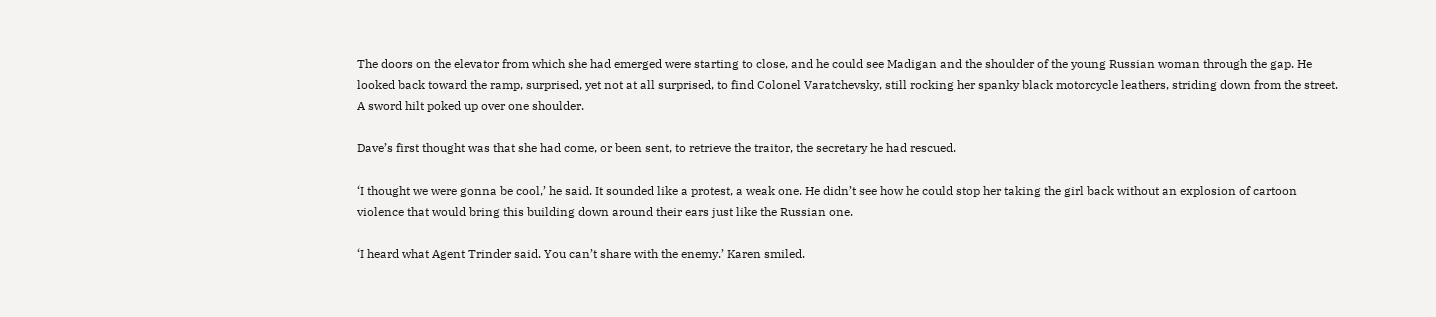The doors on the elevator from which she had emerged were starting to close, and he could see Madigan and the shoulder of the young Russian woman through the gap. He looked back toward the ramp, surprised, yet not at all surprised, to find Colonel Varatchevsky, still rocking her spanky black motorcycle leathers, striding down from the street. A sword hilt poked up over one shoulder.

Dave’s first thought was that she had come, or been sent, to retrieve the traitor, the secretary he had rescued.

‘I thought we were gonna be cool,’ he said. It sounded like a protest, a weak one. He didn’t see how he could stop her taking the girl back without an explosion of cartoon violence that would bring this building down around their ears just like the Russian one.

‘I heard what Agent Trinder said. You can’t share with the enemy.’ Karen smiled.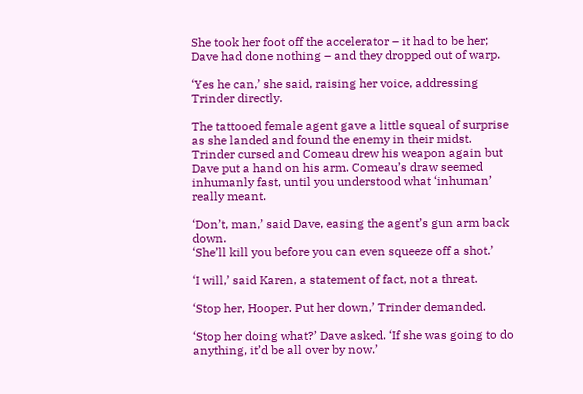She took her foot off the accelerator – it had to be her; Dave had done nothing – and they dropped out of warp.

‘Yes he can,’ she said, raising her voice, addressing Trinder directly.

The tattooed female agent gave a little squeal of surprise as she landed and found the enemy in their midst. Trinder cursed and Comeau drew his weapon again but Dave put a hand on his arm. Comeau’s draw seemed inhumanly fast, until you understood what ‘inhuman’ really meant.

‘Don’t, man,’ said Dave, easing the agent’s gun arm back down.
‘She’ll kill you before you can even squeeze off a shot.’

‘I will,’ said Karen, a statement of fact, not a threat.

‘Stop her, Hooper. Put her down,’ Trinder demanded.

‘Stop her doing what?’ Dave asked. ‘If she was going to do anything, it’d be all over by now.’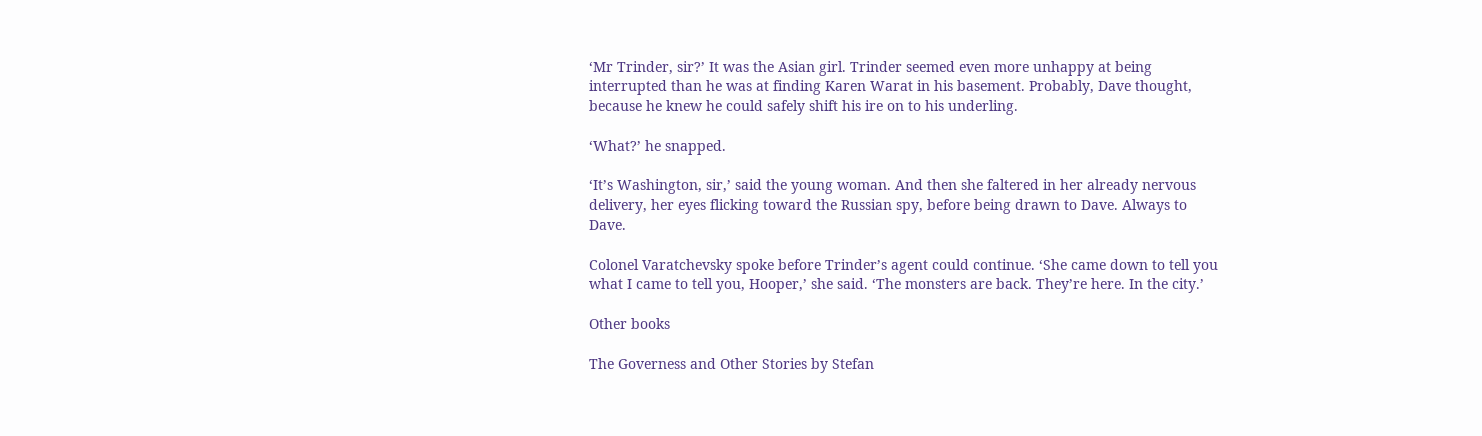‘Mr Trinder, sir?’ It was the Asian girl. Trinder seemed even more unhappy at being interrupted than he was at finding Karen Warat in his basement. Probably, Dave thought, because he knew he could safely shift his ire on to his underling.

‘What?’ he snapped.

‘It’s Washington, sir,’ said the young woman. And then she faltered in her already nervous delivery, her eyes flicking toward the Russian spy, before being drawn to Dave. Always to Dave.

Colonel Varatchevsky spoke before Trinder’s agent could continue. ‘She came down to tell you what I came to tell you, Hooper,’ she said. ‘The monsters are back. They’re here. In the city.’

Other books

The Governess and Other Stories by Stefan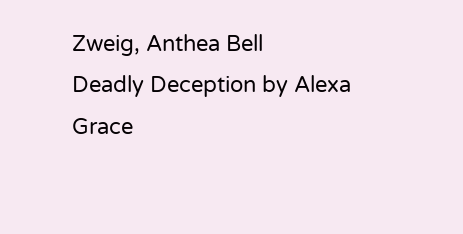Zweig, Anthea Bell
Deadly Deception by Alexa Grace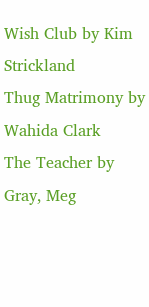Wish Club by Kim Strickland
Thug Matrimony by Wahida Clark
The Teacher by Gray, Meg